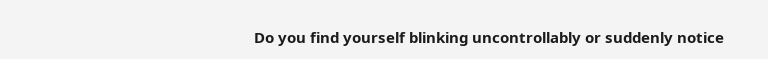Do you find yourself blinking uncontrollably or suddenly notice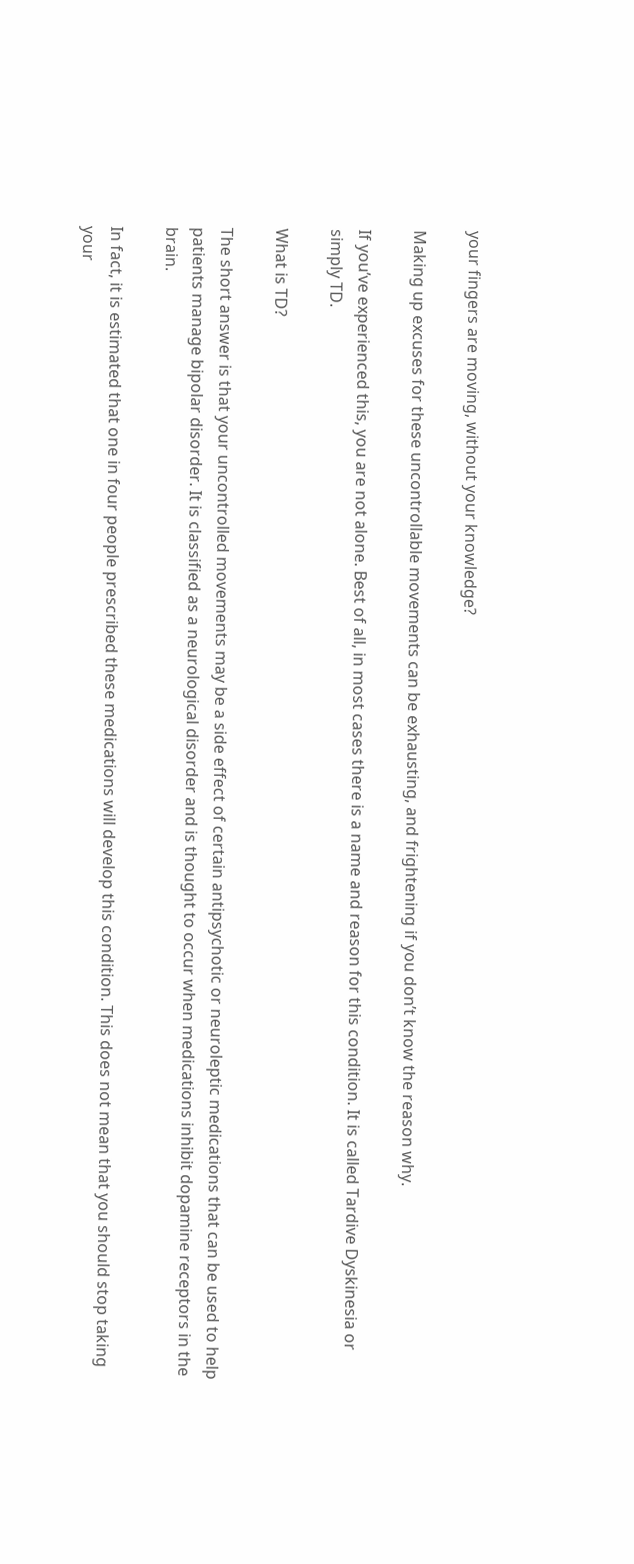your fingers are moving, without your knowledge?

Making up excuses for these uncontrollable movements can be exhausting, and frightening if you don’t know the reason why.

If you’ve experienced this, you are not alone. Best of all, in most cases there is a name and reason for this condition. It is called Tardive Dyskinesia or simply TD.

What is TD?

The short answer is that your uncontrolled movements may be a side effect of certain antipsychotic or neuroleptic medications that can be used to help patients manage bipolar disorder. It is classified as a neurological disorder and is thought to occur when medications inhibit dopamine receptors in the brain.

In fact, it is estimated that one in four people prescribed these medications will develop this condition. This does not mean that you should stop taking your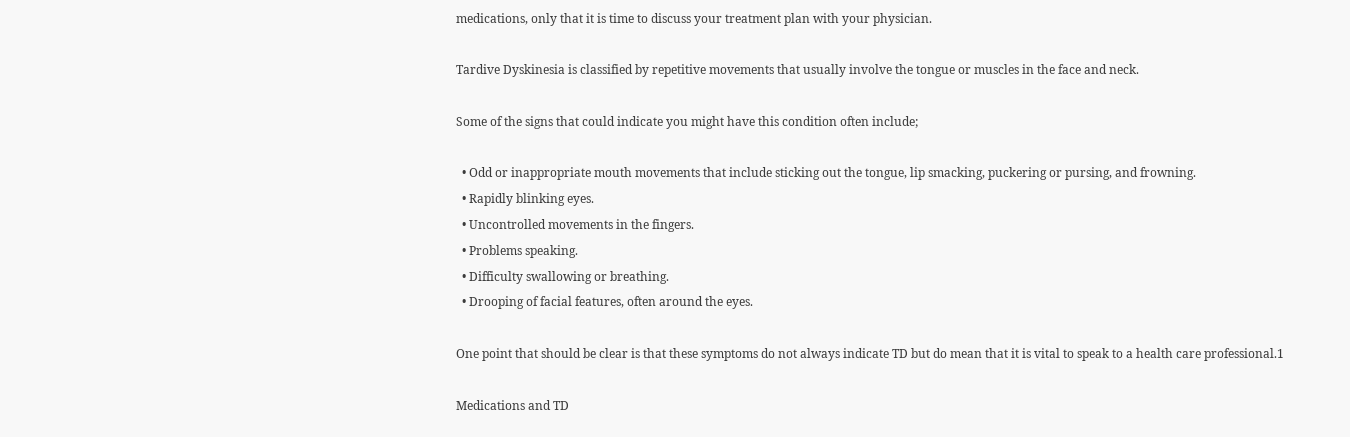medications, only that it is time to discuss your treatment plan with your physician.

Tardive Dyskinesia is classified by repetitive movements that usually involve the tongue or muscles in the face and neck.

Some of the signs that could indicate you might have this condition often include;

  • Odd or inappropriate mouth movements that include sticking out the tongue, lip smacking, puckering or pursing, and frowning.
  • Rapidly blinking eyes.
  • Uncontrolled movements in the fingers.
  • Problems speaking.
  • Difficulty swallowing or breathing.
  • Drooping of facial features, often around the eyes.

One point that should be clear is that these symptoms do not always indicate TD but do mean that it is vital to speak to a health care professional.1

Medications and TD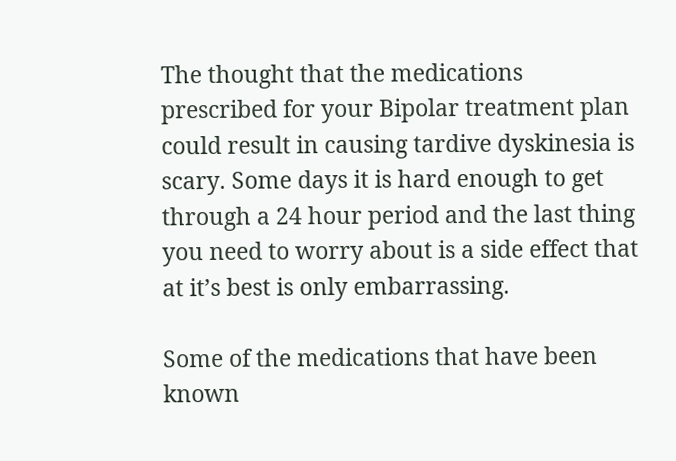The thought that the medications prescribed for your Bipolar treatment plan could result in causing tardive dyskinesia is scary. Some days it is hard enough to get through a 24 hour period and the last thing you need to worry about is a side effect that at it’s best is only embarrassing.

Some of the medications that have been known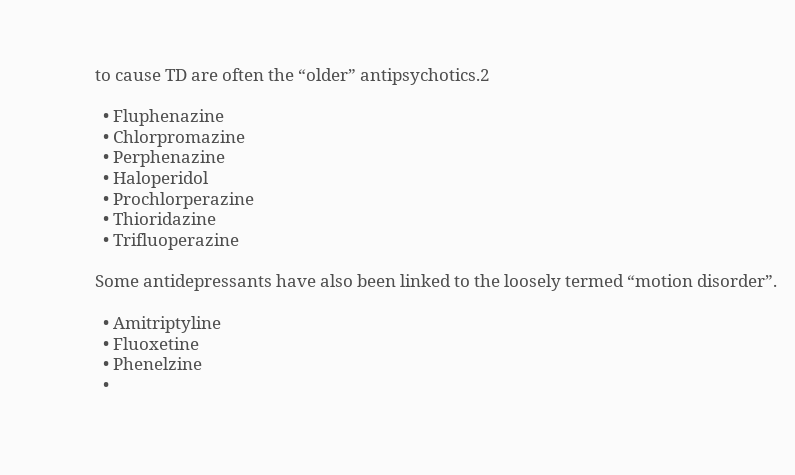to cause TD are often the “older” antipsychotics.2

  • Fluphenazine
  • Chlorpromazine
  • Perphenazine
  • Haloperidol
  • Prochlorperazine
  • Thioridazine
  • Trifluoperazine

Some antidepressants have also been linked to the loosely termed “motion disorder”.

  • Amitriptyline
  • Fluoxetine
  • Phenelzine
  •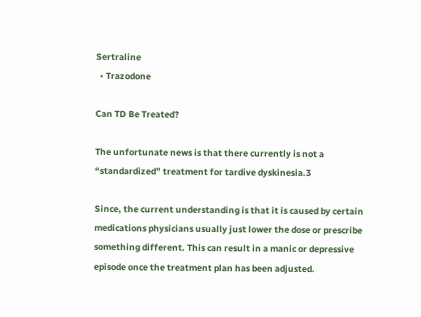Sertraline
  • Trazodone

Can TD Be Treated?

The unfortunate news is that there currently is not a “standardized” treatment for tardive dyskinesia.3

Since, the current understanding is that it is caused by certain medications physicians usually just lower the dose or prescribe something different. This can result in a manic or depressive episode once the treatment plan has been adjusted.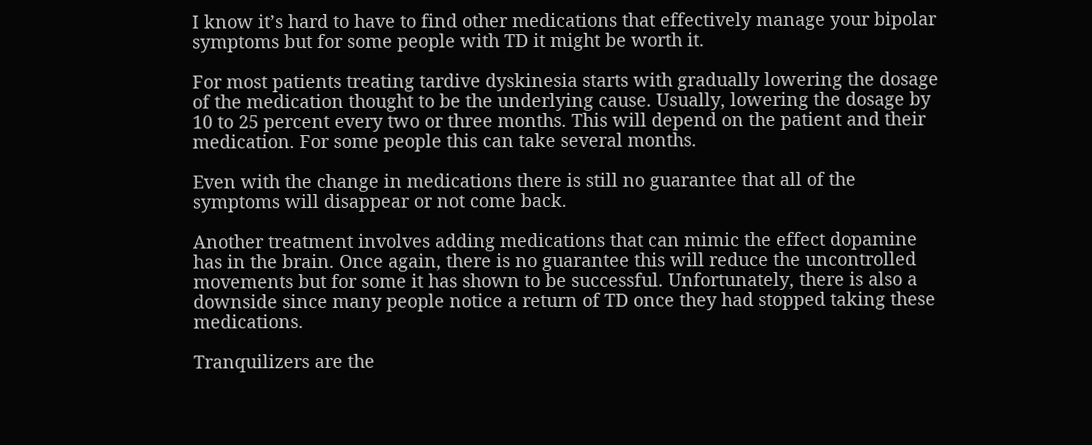I know it’s hard to have to find other medications that effectively manage your bipolar symptoms but for some people with TD it might be worth it.

For most patients treating tardive dyskinesia starts with gradually lowering the dosage of the medication thought to be the underlying cause. Usually, lowering the dosage by 10 to 25 percent every two or three months. This will depend on the patient and their medication. For some people this can take several months.

Even with the change in medications there is still no guarantee that all of the symptoms will disappear or not come back.

Another treatment involves adding medications that can mimic the effect dopamine has in the brain. Once again, there is no guarantee this will reduce the uncontrolled movements but for some it has shown to be successful. Unfortunately, there is also a downside since many people notice a return of TD once they had stopped taking these medications.

Tranquilizers are the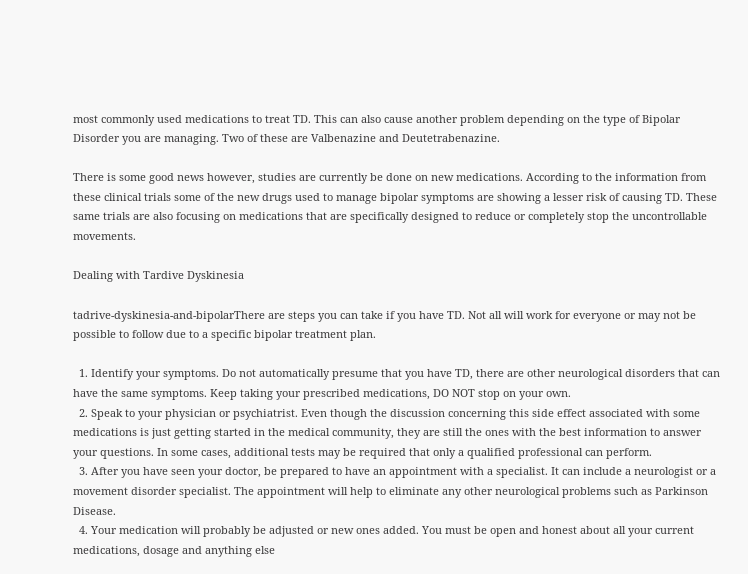most commonly used medications to treat TD. This can also cause another problem depending on the type of Bipolar Disorder you are managing. Two of these are Valbenazine and Deutetrabenazine.

There is some good news however, studies are currently be done on new medications. According to the information from these clinical trials some of the new drugs used to manage bipolar symptoms are showing a lesser risk of causing TD. These same trials are also focusing on medications that are specifically designed to reduce or completely stop the uncontrollable movements.

Dealing with Tardive Dyskinesia

tadrive-dyskinesia-and-bipolarThere are steps you can take if you have TD. Not all will work for everyone or may not be possible to follow due to a specific bipolar treatment plan.

  1. Identify your symptoms. Do not automatically presume that you have TD, there are other neurological disorders that can have the same symptoms. Keep taking your prescribed medications, DO NOT stop on your own.
  2. Speak to your physician or psychiatrist. Even though the discussion concerning this side effect associated with some medications is just getting started in the medical community, they are still the ones with the best information to answer your questions. In some cases, additional tests may be required that only a qualified professional can perform.
  3. After you have seen your doctor, be prepared to have an appointment with a specialist. It can include a neurologist or a movement disorder specialist. The appointment will help to eliminate any other neurological problems such as Parkinson Disease.
  4. Your medication will probably be adjusted or new ones added. You must be open and honest about all your current medications, dosage and anything else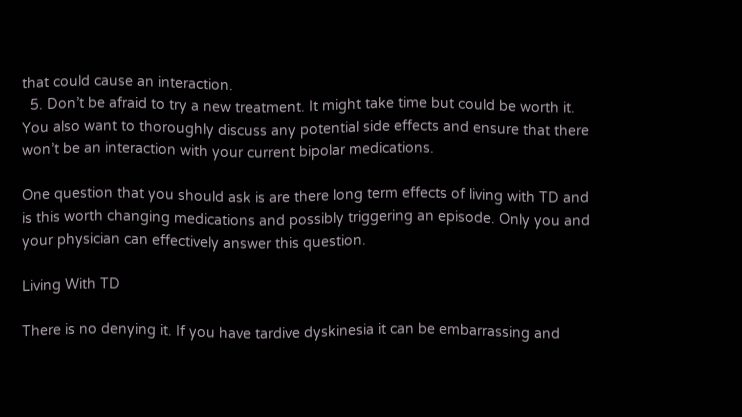that could cause an interaction.
  5. Don’t be afraid to try a new treatment. It might take time but could be worth it. You also want to thoroughly discuss any potential side effects and ensure that there won’t be an interaction with your current bipolar medications.

One question that you should ask is are there long term effects of living with TD and is this worth changing medications and possibly triggering an episode. Only you and your physician can effectively answer this question.

Living With TD

There is no denying it. If you have tardive dyskinesia it can be embarrassing and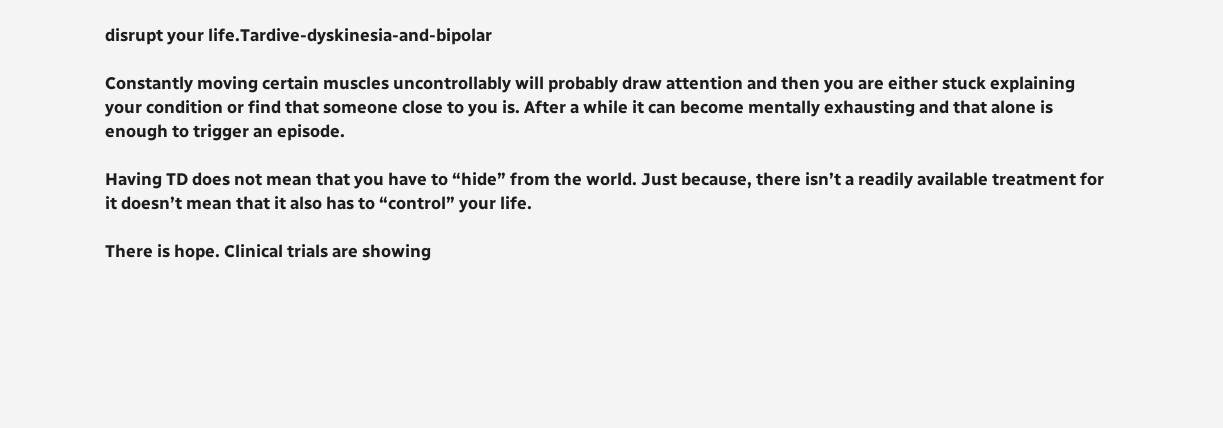disrupt your life.Tardive-dyskinesia-and-bipolar

Constantly moving certain muscles uncontrollably will probably draw attention and then you are either stuck explaining your condition or find that someone close to you is. After a while it can become mentally exhausting and that alone is enough to trigger an episode.

Having TD does not mean that you have to “hide” from the world. Just because, there isn’t a readily available treatment for it doesn’t mean that it also has to “control” your life.

There is hope. Clinical trials are showing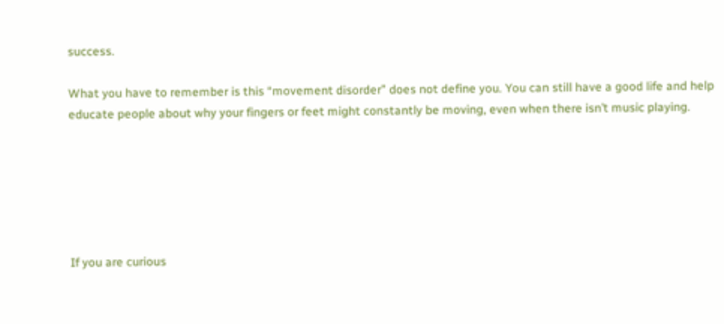success.

What you have to remember is this “movement disorder” does not define you. You can still have a good life and help educate people about why your fingers or feet might constantly be moving, even when there isn’t music playing.






If you are curious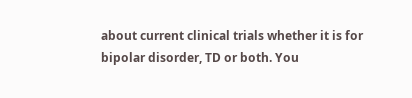about current clinical trials whether it is for bipolar disorder, TD or both. You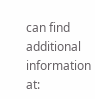can find additional information at: